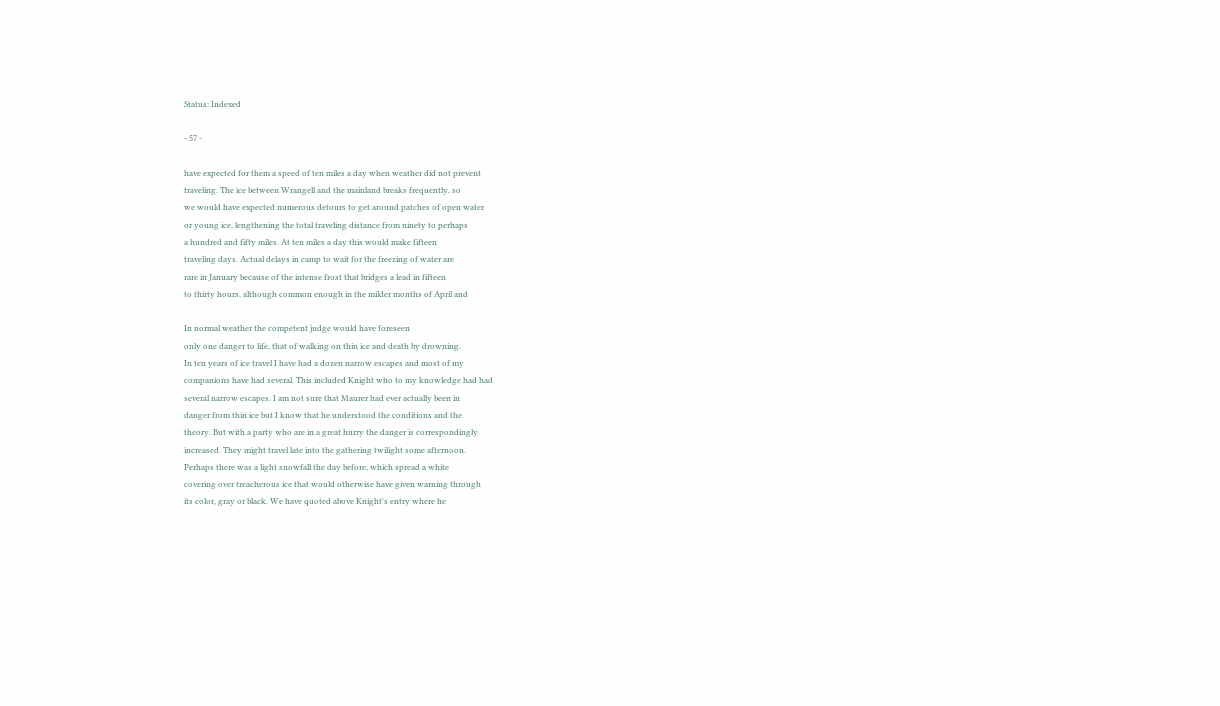Status: Indexed

- 57 -

have expected for them a speed of ten miles a day when weather did not prevent
traveling. The ice between Wrangell and the mainland breaks frequently, so
we would have expected numerous detours to get around patches of open water
or young ice, lengthening the total traveling distance from ninety to perhaps
a hundred and fifty miles. At ten miles a day this would make fifteen
traveling days. Actual delays in camp to wait for the freezing of water are
rare in January because of the intense frost that bridges a lead in fifteen
to thirty hours, although common enough in the milder months of April and

In normal weather the competent judge would have foreseen
only one danger to life, that of walking on thin ice and death by drowning.
In ten years of ice travel I have had a dozen narrow escapes and most of my
companions have had several. This included Knight who to my knowledge had had
several narrow escapes. I am not sure that Maurer had ever actually been in
danger from thin ice but I know that he understood the conditions and the
theory. But with a party who are in a great hurry the danger is correspondingly
increased. They might travel late into the gathering twilight some afternoon.
Perhaps there was a light snowfall the day before, which spread a white
covering over treacherous ice that would otherwise have given warning through
its color, gray or black. We have quoted above Knight's entry where he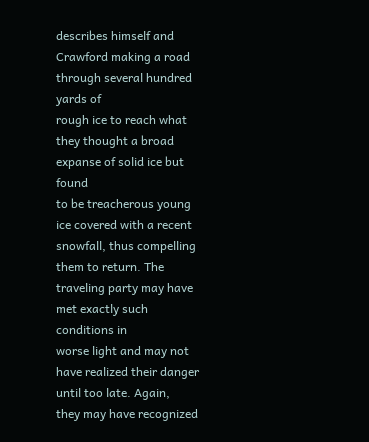describes himself and Crawford making a road through several hundred yards of
rough ice to reach what they thought a broad expanse of solid ice but found
to be treacherous young ice covered with a recent snowfall, thus compelling
them to return. The traveling party may have met exactly such conditions in
worse light and may not have realized their danger until too late. Again,
they may have recognized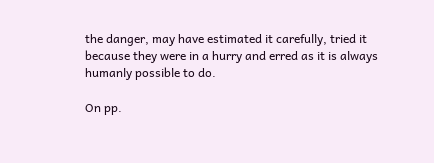the danger, may have estimated it carefully, tried it
because they were in a hurry and erred as it is always humanly possible to do.

On pp.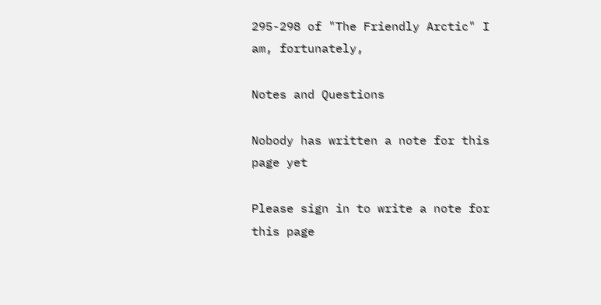295-298 of "The Friendly Arctic" I am, fortunately,

Notes and Questions

Nobody has written a note for this page yet

Please sign in to write a note for this page